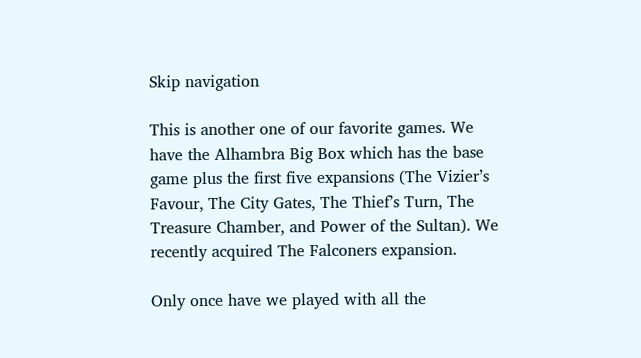Skip navigation

This is another one of our favorite games. We have the Alhambra Big Box which has the base game plus the first five expansions (The Vizier’s Favour, The City Gates, The Thief’s Turn, The Treasure Chamber, and Power of the Sultan). We recently acquired The Falconers expansion.

Only once have we played with all the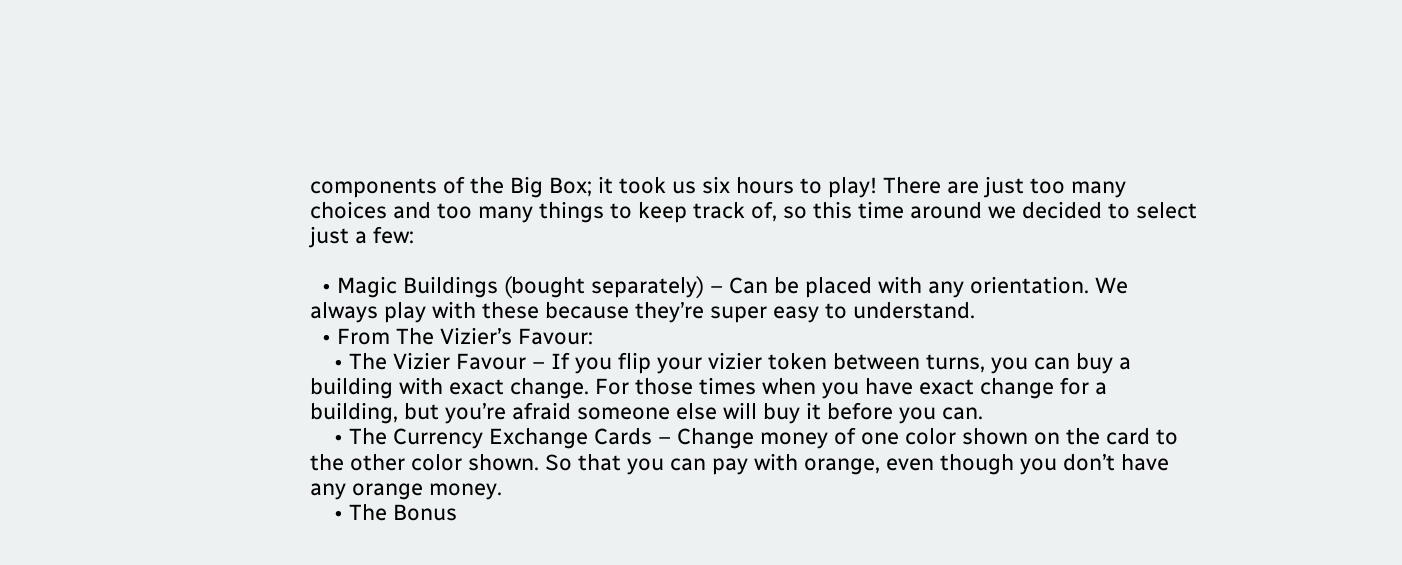components of the Big Box; it took us six hours to play! There are just too many choices and too many things to keep track of, so this time around we decided to select just a few:

  • Magic Buildings (bought separately) – Can be placed with any orientation. We always play with these because they’re super easy to understand.
  • From The Vizier’s Favour:
    • The Vizier Favour – If you flip your vizier token between turns, you can buy a building with exact change. For those times when you have exact change for a building, but you’re afraid someone else will buy it before you can.
    • The Currency Exchange Cards – Change money of one color shown on the card to the other color shown. So that you can pay with orange, even though you don’t have any orange money.
    • The Bonus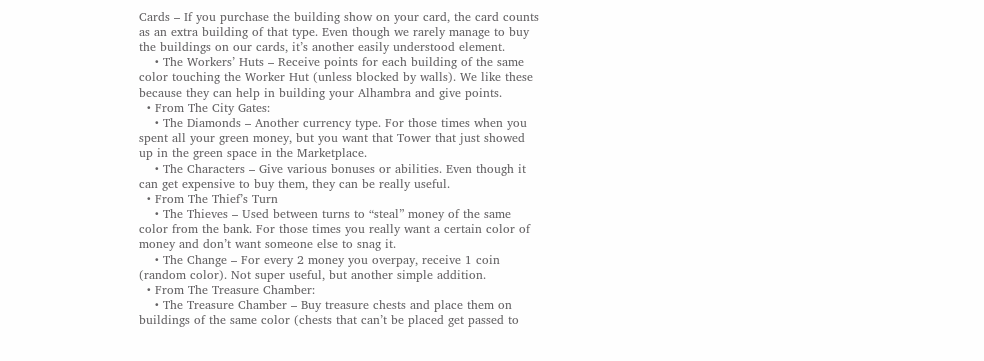Cards – If you purchase the building show on your card, the card counts as an extra building of that type. Even though we rarely manage to buy the buildings on our cards, it’s another easily understood element.
    • The Workers’ Huts – Receive points for each building of the same color touching the Worker Hut (unless blocked by walls). We like these because they can help in building your Alhambra and give points.
  • From The City Gates:
    • The Diamonds – Another currency type. For those times when you spent all your green money, but you want that Tower that just showed up in the green space in the Marketplace.
    • The Characters – Give various bonuses or abilities. Even though it can get expensive to buy them, they can be really useful.
  • From The Thief’s Turn
    • The Thieves – Used between turns to “steal” money of the same color from the bank. For those times you really want a certain color of money and don’t want someone else to snag it.
    • The Change – For every 2 money you overpay, receive 1 coin (random color). Not super useful, but another simple addition.
  • From The Treasure Chamber:
    • The Treasure Chamber – Buy treasure chests and place them on buildings of the same color (chests that can’t be placed get passed to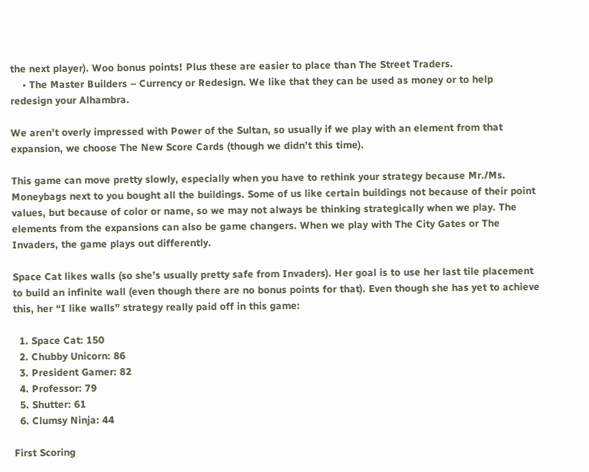the next player). Woo bonus points! Plus these are easier to place than The Street Traders.
    • The Master Builders – Currency or Redesign. We like that they can be used as money or to help redesign your Alhambra.

We aren’t overly impressed with Power of the Sultan, so usually if we play with an element from that expansion, we choose The New Score Cards (though we didn’t this time).

This game can move pretty slowly, especially when you have to rethink your strategy because Mr./Ms. Moneybags next to you bought all the buildings. Some of us like certain buildings not because of their point values, but because of color or name, so we may not always be thinking strategically when we play. The elements from the expansions can also be game changers. When we play with The City Gates or The Invaders, the game plays out differently.

Space Cat likes walls (so she’s usually pretty safe from Invaders). Her goal is to use her last tile placement to build an infinite wall (even though there are no bonus points for that). Even though she has yet to achieve this, her “I like walls” strategy really paid off in this game:

  1. Space Cat: 150
  2. Chubby Unicorn: 86
  3. President Gamer: 82
  4. Professor: 79
  5. Shutter: 61
  6. Clumsy Ninja: 44

First Scoring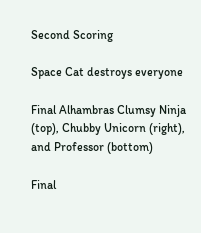Second Scoring

Space Cat destroys everyone

Final Alhambras Clumsy Ninja (top), Chubby Unicorn (right), and Professor (bottom)

Final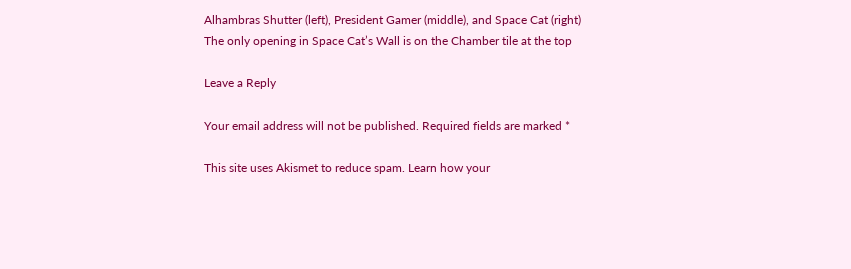Alhambras Shutter (left), President Gamer (middle), and Space Cat (right)
The only opening in Space Cat’s Wall is on the Chamber tile at the top

Leave a Reply

Your email address will not be published. Required fields are marked *

This site uses Akismet to reduce spam. Learn how your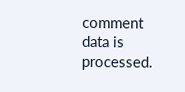comment data is processed.